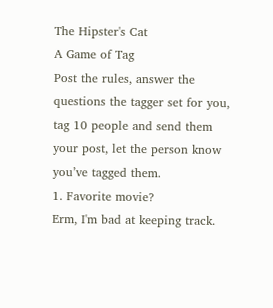The Hipster's Cat
A Game of Tag
Post the rules, answer the questions the tagger set for you, tag 10 people and send them your post, let the person know you’ve tagged them.
1. Favorite movie?
Erm, I'm bad at keeping track.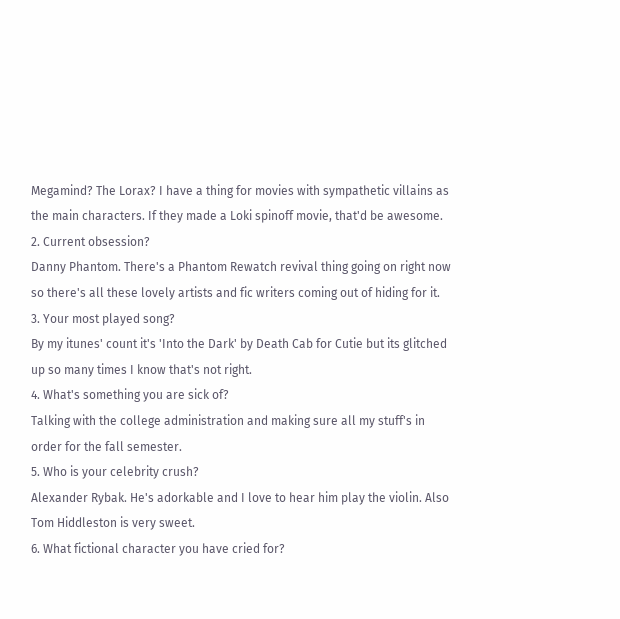Megamind? The Lorax? I have a thing for movies with sympathetic villains as the main characters. If they made a Loki spinoff movie, that'd be awesome.
2. Current obsession?
Danny Phantom. There's a Phantom Rewatch revival thing going on right now so there's all these lovely artists and fic writers coming out of hiding for it.
3. Your most played song?
By my itunes' count it's 'Into the Dark' by Death Cab for Cutie but its glitched up so many times I know that's not right.
4. What's something you are sick of?
Talking with the college administration and making sure all my stuff's in order for the fall semester.
5. Who is your celebrity crush?
Alexander Rybak. He's adorkable and I love to hear him play the violin. Also Tom Hiddleston is very sweet.
6. What fictional character you have cried for?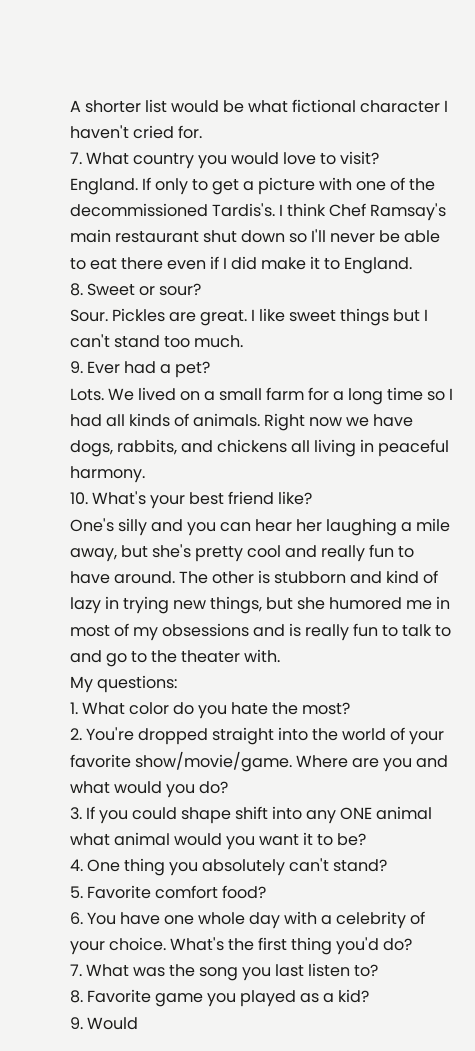A shorter list would be what fictional character I haven't cried for.
7. What country you would love to visit?
England. If only to get a picture with one of the decommissioned Tardis's. I think Chef Ramsay's main restaurant shut down so I'll never be able to eat there even if I did make it to England.
8. Sweet or sour?
Sour. Pickles are great. I like sweet things but I can't stand too much.
9. Ever had a pet?
Lots. We lived on a small farm for a long time so I had all kinds of animals. Right now we have dogs, rabbits, and chickens all living in peaceful harmony.
10. What's your best friend like?
One's silly and you can hear her laughing a mile away, but she's pretty cool and really fun to have around. The other is stubborn and kind of lazy in trying new things, but she humored me in most of my obsessions and is really fun to talk to and go to the theater with.
My questions:
1. What color do you hate the most?
2. You're dropped straight into the world of your favorite show/movie/game. Where are you and what would you do?
3. If you could shape shift into any ONE animal what animal would you want it to be?
4. One thing you absolutely can't stand?
5. Favorite comfort food?
6. You have one whole day with a celebrity of your choice. What's the first thing you'd do?
7. What was the song you last listen to?
8. Favorite game you played as a kid?
9. Would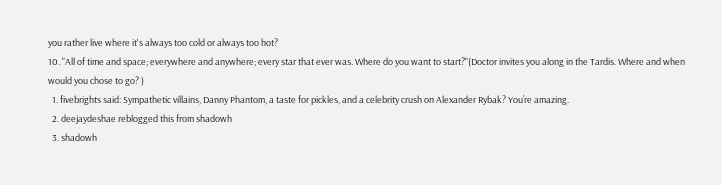you rather live where it's always too cold or always too hot?
10. "All of time and space; everywhere and anywhere; every star that ever was. Where do you want to start?"(Doctor invites you along in the Tardis. Where and when would you chose to go? )
  1. fivebrights said: Sympathetic villains, Danny Phantom, a taste for pickles, and a celebrity crush on Alexander Rybak? You’re amazing.
  2. deejaydeshae reblogged this from shadowh
  3. shadowh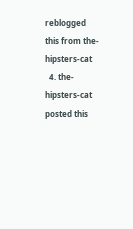reblogged this from the-hipsters-cat
  4. the-hipsters-cat posted this